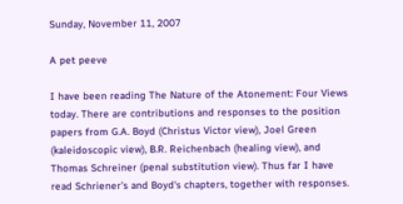Sunday, November 11, 2007

A pet peeve

I have been reading The Nature of the Atonement: Four Views today. There are contributions and responses to the position papers from G.A. Boyd (Christus Victor view), Joel Green (kaleidoscopic view), B.R. Reichenbach (healing view), and Thomas Schreiner (penal substitution view). Thus far I have read Schriener's and Boyd's chapters, together with responses.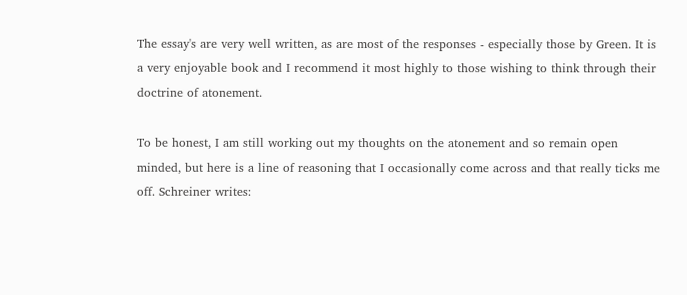The essay's are very well written, as are most of the responses - especially those by Green. It is a very enjoyable book and I recommend it most highly to those wishing to think through their doctrine of atonement.

To be honest, I am still working out my thoughts on the atonement and so remain open minded, but here is a line of reasoning that I occasionally come across and that really ticks me off. Schreiner writes: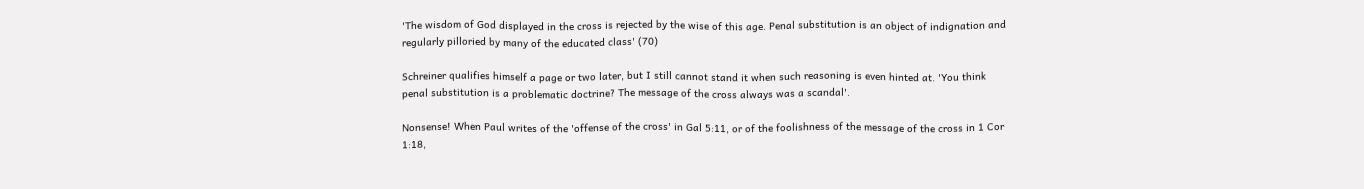'The wisdom of God displayed in the cross is rejected by the wise of this age. Penal substitution is an object of indignation and regularly pilloried by many of the educated class' (70)

Schreiner qualifies himself a page or two later, but I still cannot stand it when such reasoning is even hinted at. 'You think penal substitution is a problematic doctrine? The message of the cross always was a scandal'.

Nonsense! When Paul writes of the 'offense of the cross' in Gal 5:11, or of the foolishness of the message of the cross in 1 Cor 1:18,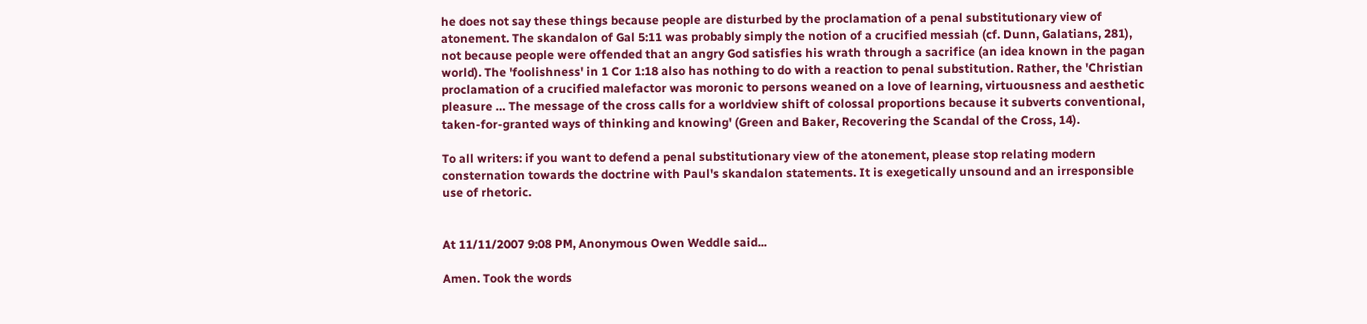he does not say these things because people are disturbed by the proclamation of a penal substitutionary view of atonement. The skandalon of Gal 5:11 was probably simply the notion of a crucified messiah (cf. Dunn, Galatians, 281), not because people were offended that an angry God satisfies his wrath through a sacrifice (an idea known in the pagan world). The 'foolishness' in 1 Cor 1:18 also has nothing to do with a reaction to penal substitution. Rather, the 'Christian proclamation of a crucified malefactor was moronic to persons weaned on a love of learning, virtuousness and aesthetic pleasure … The message of the cross calls for a worldview shift of colossal proportions because it subverts conventional, taken-for-granted ways of thinking and knowing' (Green and Baker, Recovering the Scandal of the Cross, 14).

To all writers: if you want to defend a penal substitutionary view of the atonement, please stop relating modern consternation towards the doctrine with Paul's skandalon statements. It is exegetically unsound and an irresponsible use of rhetoric.


At 11/11/2007 9:08 PM, Anonymous Owen Weddle said...

Amen. Took the words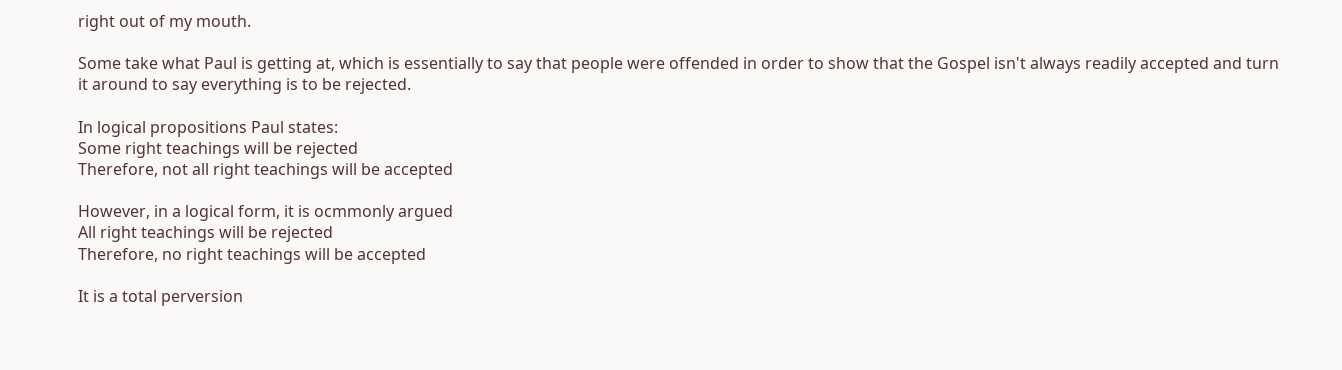right out of my mouth.

Some take what Paul is getting at, which is essentially to say that people were offended in order to show that the Gospel isn't always readily accepted and turn it around to say everything is to be rejected.

In logical propositions Paul states:
Some right teachings will be rejected
Therefore, not all right teachings will be accepted

However, in a logical form, it is ocmmonly argued
All right teachings will be rejected
Therefore, no right teachings will be accepted

It is a total perversion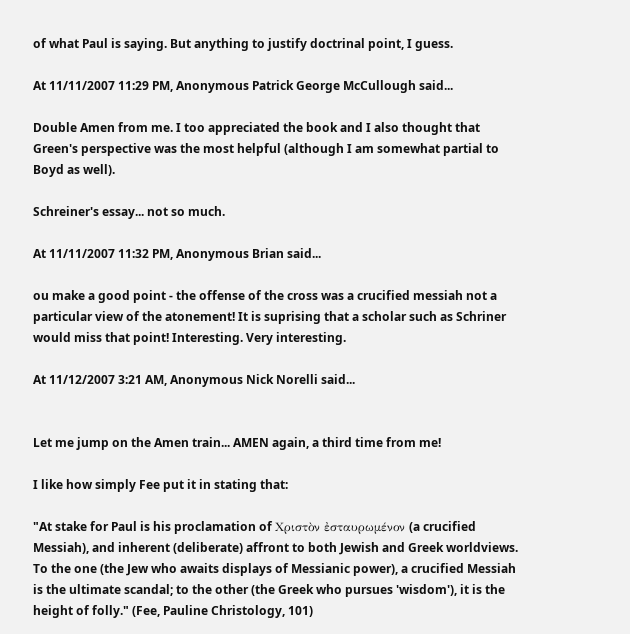of what Paul is saying. But anything to justify doctrinal point, I guess.

At 11/11/2007 11:29 PM, Anonymous Patrick George McCullough said...

Double Amen from me. I too appreciated the book and I also thought that Green's perspective was the most helpful (although I am somewhat partial to Boyd as well).

Schreiner's essay... not so much.

At 11/11/2007 11:32 PM, Anonymous Brian said...

ou make a good point - the offense of the cross was a crucified messiah not a particular view of the atonement! It is suprising that a scholar such as Schriner would miss that point! Interesting. Very interesting.

At 11/12/2007 3:21 AM, Anonymous Nick Norelli said...


Let me jump on the Amen train... AMEN again, a third time from me!

I like how simply Fee put it in stating that:

"At stake for Paul is his proclamation of Χριστὸν ἐσταυρωμένον (a crucified Messiah), and inherent (deliberate) affront to both Jewish and Greek worldviews. To the one (the Jew who awaits displays of Messianic power), a crucified Messiah is the ultimate scandal; to the other (the Greek who pursues 'wisdom'), it is the height of folly." (Fee, Pauline Christology, 101)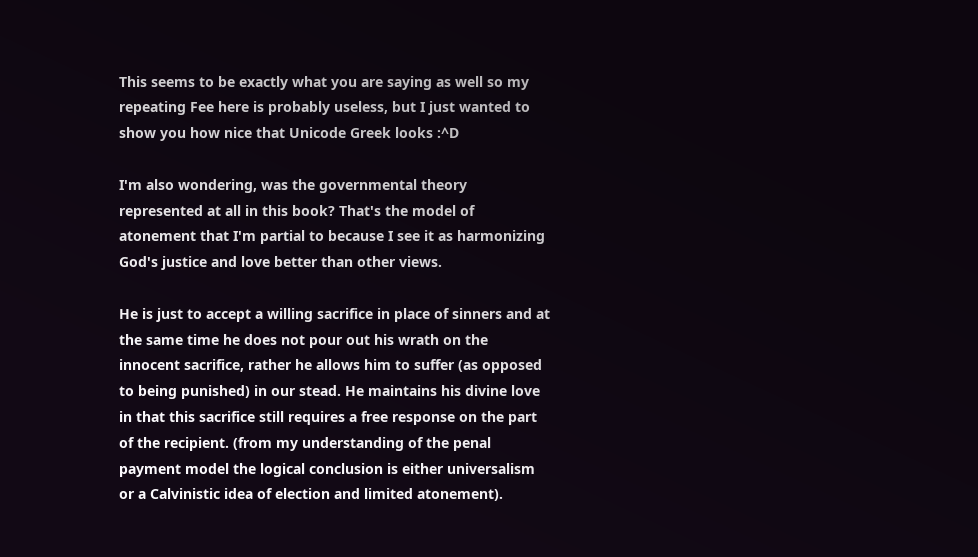This seems to be exactly what you are saying as well so my repeating Fee here is probably useless, but I just wanted to show you how nice that Unicode Greek looks :^D

I'm also wondering, was the governmental theory represented at all in this book? That's the model of atonement that I'm partial to because I see it as harmonizing God's justice and love better than other views.

He is just to accept a willing sacrifice in place of sinners and at the same time he does not pour out his wrath on the innocent sacrifice, rather he allows him to suffer (as opposed to being punished) in our stead. He maintains his divine love in that this sacrifice still requires a free response on the part of the recipient. (from my understanding of the penal payment model the logical conclusion is either universalism or a Calvinistic idea of election and limited atonement).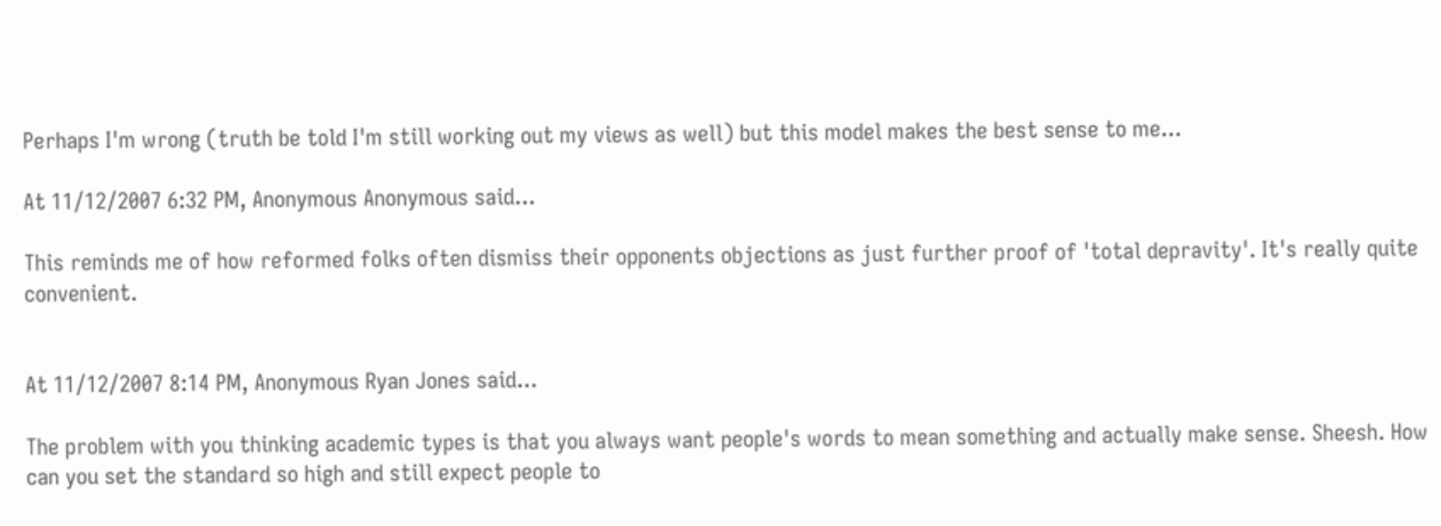Perhaps I'm wrong (truth be told I'm still working out my views as well) but this model makes the best sense to me...

At 11/12/2007 6:32 PM, Anonymous Anonymous said...

This reminds me of how reformed folks often dismiss their opponents objections as just further proof of 'total depravity'. It's really quite convenient.


At 11/12/2007 8:14 PM, Anonymous Ryan Jones said...

The problem with you thinking academic types is that you always want people's words to mean something and actually make sense. Sheesh. How can you set the standard so high and still expect people to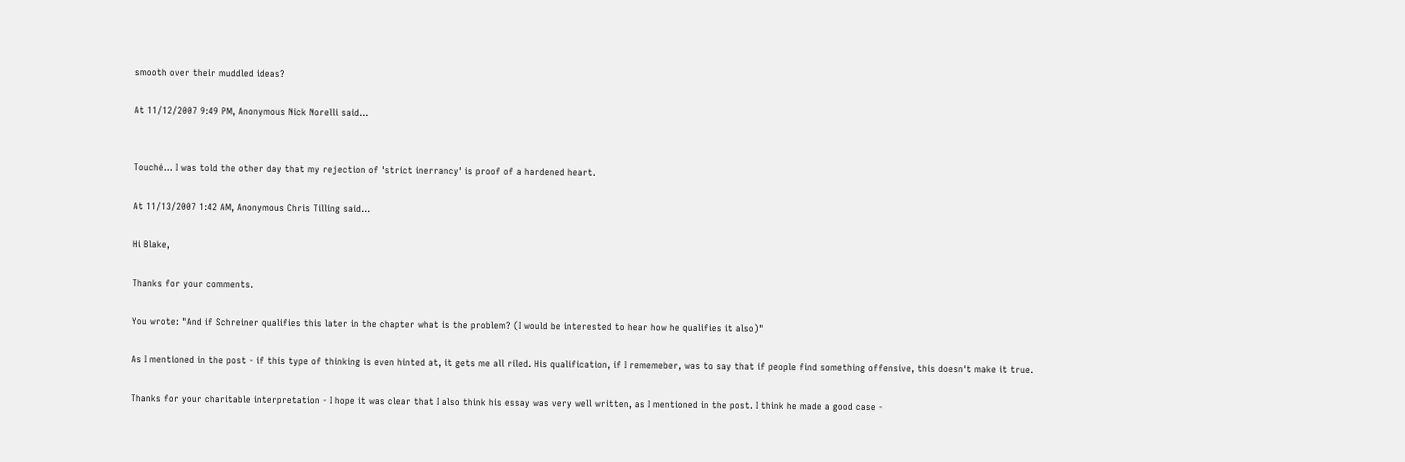smooth over their muddled ideas?

At 11/12/2007 9:49 PM, Anonymous Nick Norelli said...


Touché... I was told the other day that my rejection of 'strict inerrancy' is proof of a hardened heart.

At 11/13/2007 1:42 AM, Anonymous Chris Tilling said...

Hi Blake,

Thanks for your comments.

You wrote: "And if Schreiner qualifies this later in the chapter what is the problem? (I would be interested to hear how he qualifies it also)"

As I mentioned in the post - if this type of thinking is even hinted at, it gets me all riled. His qualification, if I rememeber, was to say that if people find something offensive, this doesn't make it true.

Thanks for your charitable interpretation - I hope it was clear that I also think his essay was very well written, as I mentioned in the post. I think he made a good case -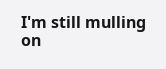I'm still mulling on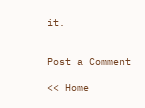it.


Post a Comment

<< Home